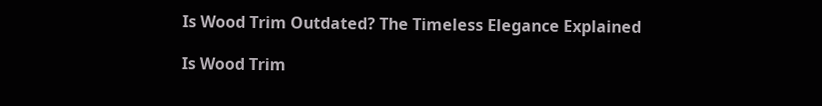Is Wood Trim Outdated? The Timeless Elegance Explained

Is Wood Trim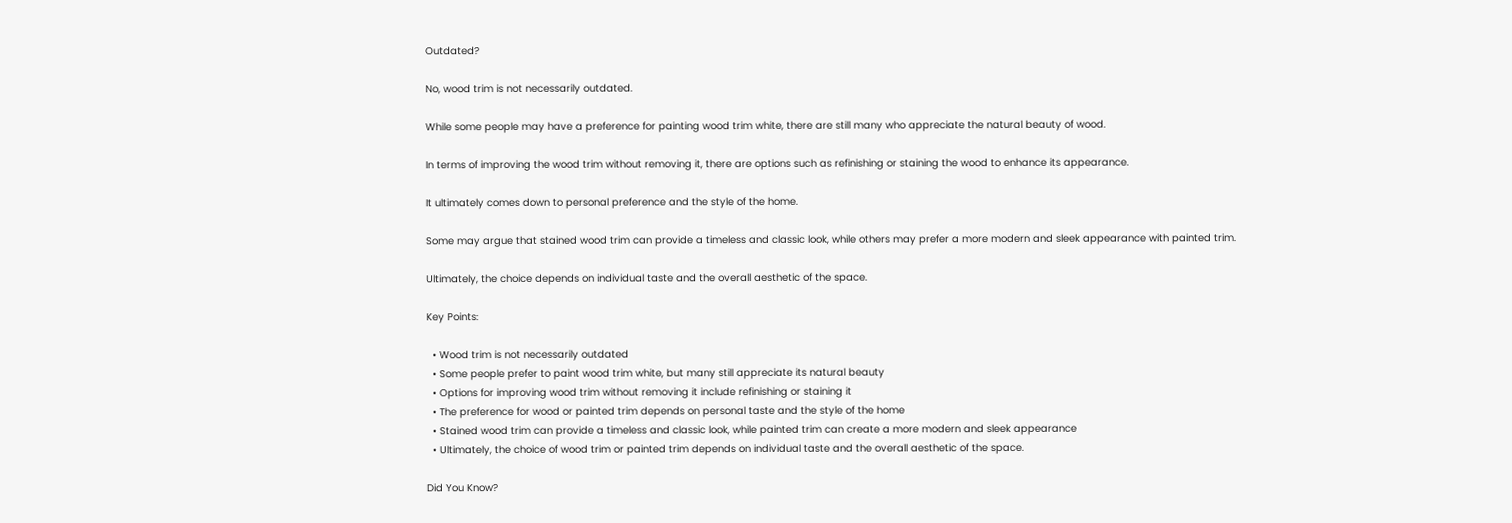Outdated?

No, wood trim is not necessarily outdated.

While some people may have a preference for painting wood trim white, there are still many who appreciate the natural beauty of wood.

In terms of improving the wood trim without removing it, there are options such as refinishing or staining the wood to enhance its appearance.

It ultimately comes down to personal preference and the style of the home.

Some may argue that stained wood trim can provide a timeless and classic look, while others may prefer a more modern and sleek appearance with painted trim.

Ultimately, the choice depends on individual taste and the overall aesthetic of the space.

Key Points:

  • Wood trim is not necessarily outdated
  • Some people prefer to paint wood trim white, but many still appreciate its natural beauty
  • Options for improving wood trim without removing it include refinishing or staining it
  • The preference for wood or painted trim depends on personal taste and the style of the home
  • Stained wood trim can provide a timeless and classic look, while painted trim can create a more modern and sleek appearance
  • Ultimately, the choice of wood trim or painted trim depends on individual taste and the overall aesthetic of the space.

Did You Know?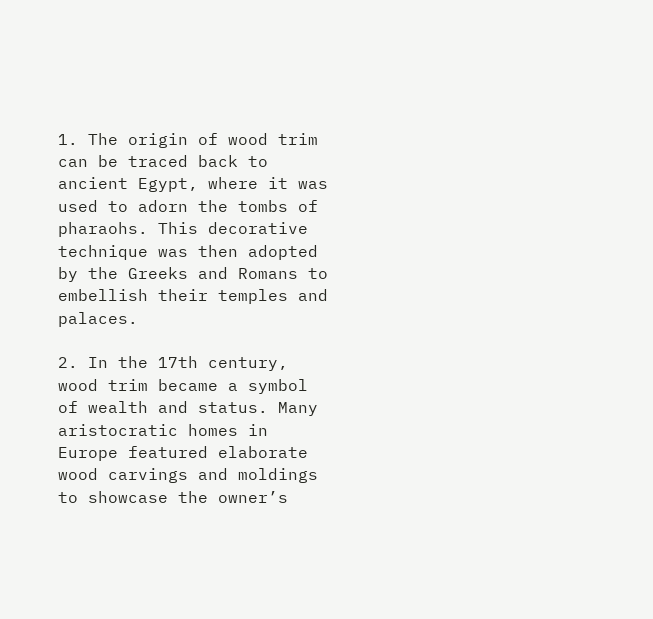1. The origin of wood trim can be traced back to ancient Egypt, where it was used to adorn the tombs of pharaohs. This decorative technique was then adopted by the Greeks and Romans to embellish their temples and palaces.

2. In the 17th century, wood trim became a symbol of wealth and status. Many aristocratic homes in Europe featured elaborate wood carvings and moldings to showcase the owner’s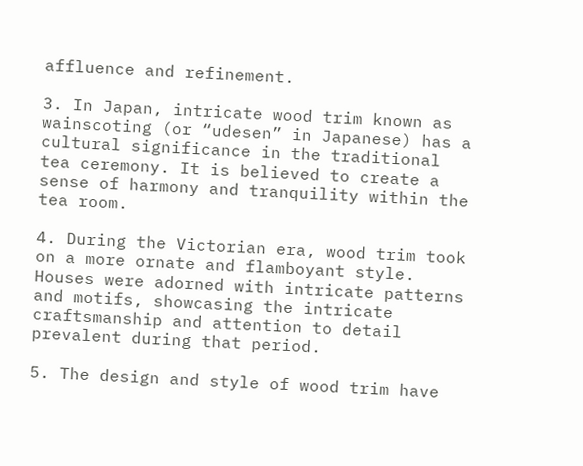affluence and refinement.

3. In Japan, intricate wood trim known as wainscoting (or “udesen” in Japanese) has a cultural significance in the traditional tea ceremony. It is believed to create a sense of harmony and tranquility within the tea room.

4. During the Victorian era, wood trim took on a more ornate and flamboyant style. Houses were adorned with intricate patterns and motifs, showcasing the intricate craftsmanship and attention to detail prevalent during that period.

5. The design and style of wood trim have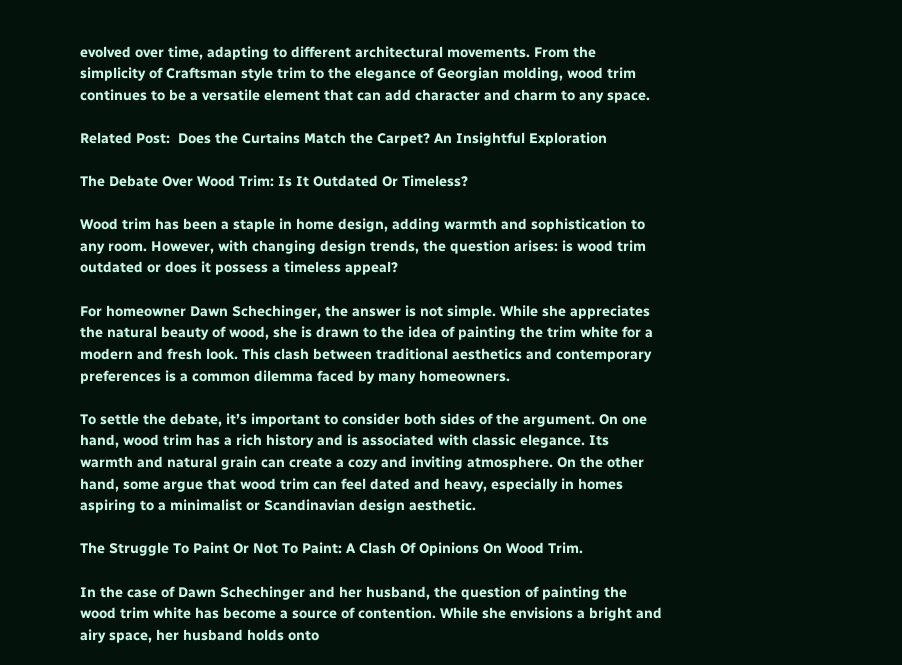evolved over time, adapting to different architectural movements. From the simplicity of Craftsman style trim to the elegance of Georgian molding, wood trim continues to be a versatile element that can add character and charm to any space.

Related Post:  Does the Curtains Match the Carpet? An Insightful Exploration

The Debate Over Wood Trim: Is It Outdated Or Timeless?

Wood trim has been a staple in home design, adding warmth and sophistication to any room. However, with changing design trends, the question arises: is wood trim outdated or does it possess a timeless appeal?

For homeowner Dawn Schechinger, the answer is not simple. While she appreciates the natural beauty of wood, she is drawn to the idea of painting the trim white for a modern and fresh look. This clash between traditional aesthetics and contemporary preferences is a common dilemma faced by many homeowners.

To settle the debate, it’s important to consider both sides of the argument. On one hand, wood trim has a rich history and is associated with classic elegance. Its warmth and natural grain can create a cozy and inviting atmosphere. On the other hand, some argue that wood trim can feel dated and heavy, especially in homes aspiring to a minimalist or Scandinavian design aesthetic.

The Struggle To Paint Or Not To Paint: A Clash Of Opinions On Wood Trim.

In the case of Dawn Schechinger and her husband, the question of painting the wood trim white has become a source of contention. While she envisions a bright and airy space, her husband holds onto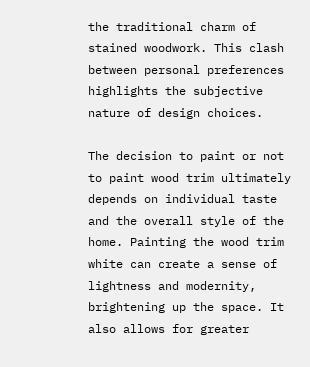the traditional charm of stained woodwork. This clash between personal preferences highlights the subjective nature of design choices.

The decision to paint or not to paint wood trim ultimately depends on individual taste and the overall style of the home. Painting the wood trim white can create a sense of lightness and modernity, brightening up the space. It also allows for greater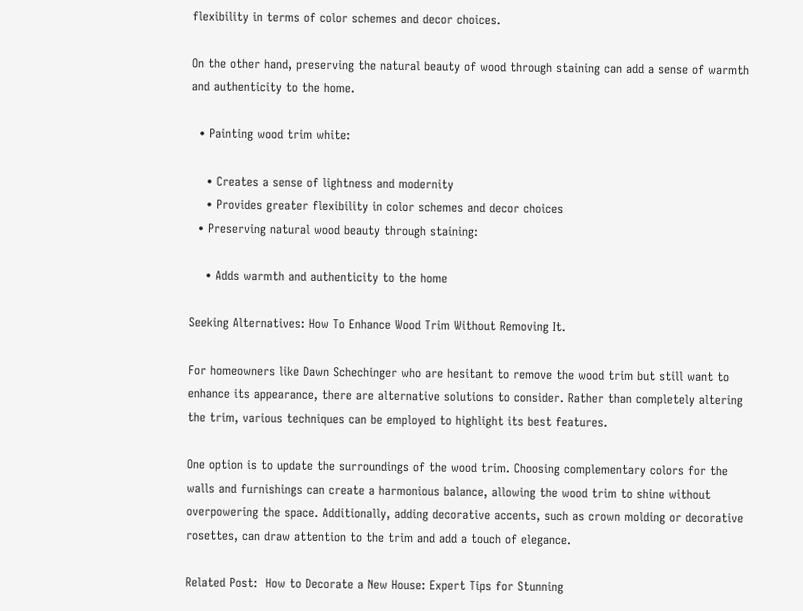flexibility in terms of color schemes and decor choices.

On the other hand, preserving the natural beauty of wood through staining can add a sense of warmth and authenticity to the home.

  • Painting wood trim white:

    • Creates a sense of lightness and modernity
    • Provides greater flexibility in color schemes and decor choices
  • Preserving natural wood beauty through staining:

    • Adds warmth and authenticity to the home

Seeking Alternatives: How To Enhance Wood Trim Without Removing It.

For homeowners like Dawn Schechinger who are hesitant to remove the wood trim but still want to enhance its appearance, there are alternative solutions to consider. Rather than completely altering the trim, various techniques can be employed to highlight its best features.

One option is to update the surroundings of the wood trim. Choosing complementary colors for the walls and furnishings can create a harmonious balance, allowing the wood trim to shine without overpowering the space. Additionally, adding decorative accents, such as crown molding or decorative rosettes, can draw attention to the trim and add a touch of elegance.

Related Post:  How to Decorate a New House: Expert Tips for Stunning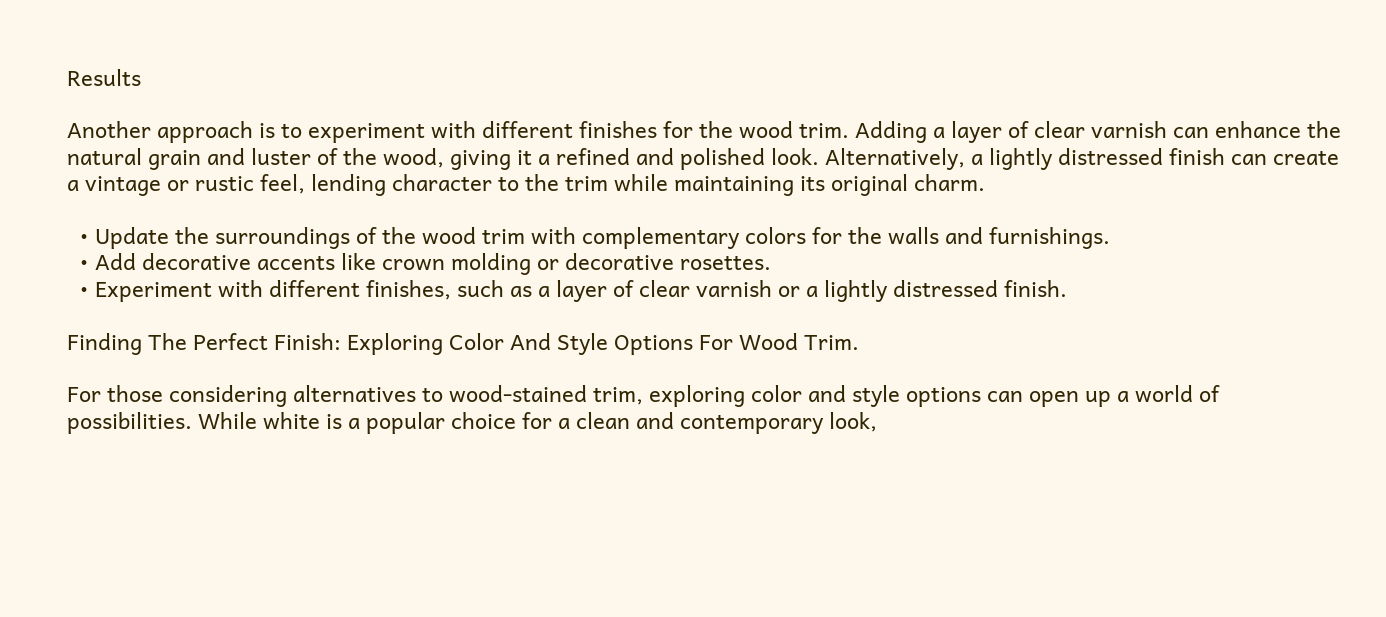Results

Another approach is to experiment with different finishes for the wood trim. Adding a layer of clear varnish can enhance the natural grain and luster of the wood, giving it a refined and polished look. Alternatively, a lightly distressed finish can create a vintage or rustic feel, lending character to the trim while maintaining its original charm.

  • Update the surroundings of the wood trim with complementary colors for the walls and furnishings.
  • Add decorative accents like crown molding or decorative rosettes.
  • Experiment with different finishes, such as a layer of clear varnish or a lightly distressed finish.

Finding The Perfect Finish: Exploring Color And Style Options For Wood Trim.

For those considering alternatives to wood-stained trim, exploring color and style options can open up a world of possibilities. While white is a popular choice for a clean and contemporary look,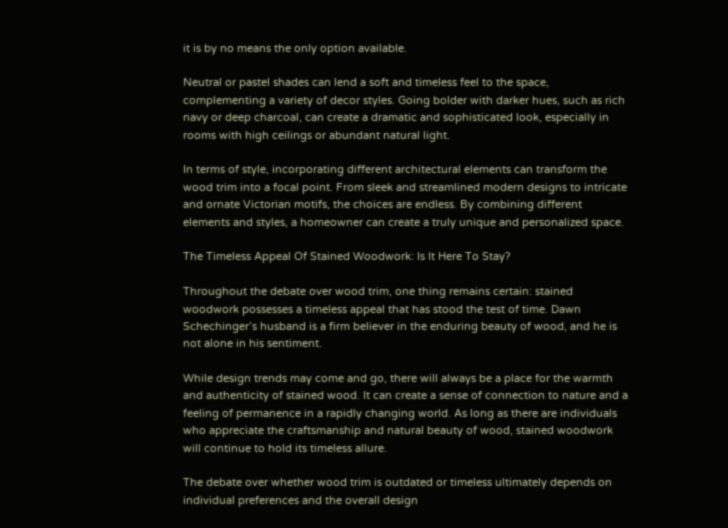it is by no means the only option available.

Neutral or pastel shades can lend a soft and timeless feel to the space, complementing a variety of decor styles. Going bolder with darker hues, such as rich navy or deep charcoal, can create a dramatic and sophisticated look, especially in rooms with high ceilings or abundant natural light.

In terms of style, incorporating different architectural elements can transform the wood trim into a focal point. From sleek and streamlined modern designs to intricate and ornate Victorian motifs, the choices are endless. By combining different elements and styles, a homeowner can create a truly unique and personalized space.

The Timeless Appeal Of Stained Woodwork: Is It Here To Stay?

Throughout the debate over wood trim, one thing remains certain: stained woodwork possesses a timeless appeal that has stood the test of time. Dawn Schechinger’s husband is a firm believer in the enduring beauty of wood, and he is not alone in his sentiment.

While design trends may come and go, there will always be a place for the warmth and authenticity of stained wood. It can create a sense of connection to nature and a feeling of permanence in a rapidly changing world. As long as there are individuals who appreciate the craftsmanship and natural beauty of wood, stained woodwork will continue to hold its timeless allure.

The debate over whether wood trim is outdated or timeless ultimately depends on individual preferences and the overall design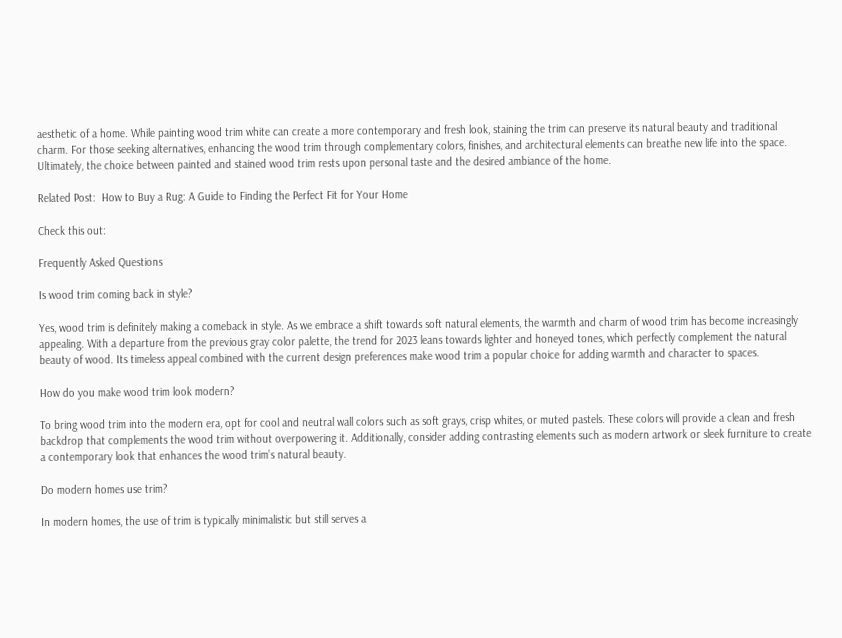aesthetic of a home. While painting wood trim white can create a more contemporary and fresh look, staining the trim can preserve its natural beauty and traditional charm. For those seeking alternatives, enhancing the wood trim through complementary colors, finishes, and architectural elements can breathe new life into the space. Ultimately, the choice between painted and stained wood trim rests upon personal taste and the desired ambiance of the home.

Related Post:  How to Buy a Rug: A Guide to Finding the Perfect Fit for Your Home

Check this out:

Frequently Asked Questions

Is wood trim coming back in style?

Yes, wood trim is definitely making a comeback in style. As we embrace a shift towards soft natural elements, the warmth and charm of wood trim has become increasingly appealing. With a departure from the previous gray color palette, the trend for 2023 leans towards lighter and honeyed tones, which perfectly complement the natural beauty of wood. Its timeless appeal combined with the current design preferences make wood trim a popular choice for adding warmth and character to spaces.

How do you make wood trim look modern?

To bring wood trim into the modern era, opt for cool and neutral wall colors such as soft grays, crisp whites, or muted pastels. These colors will provide a clean and fresh backdrop that complements the wood trim without overpowering it. Additionally, consider adding contrasting elements such as modern artwork or sleek furniture to create a contemporary look that enhances the wood trim’s natural beauty.

Do modern homes use trim?

In modern homes, the use of trim is typically minimalistic but still serves a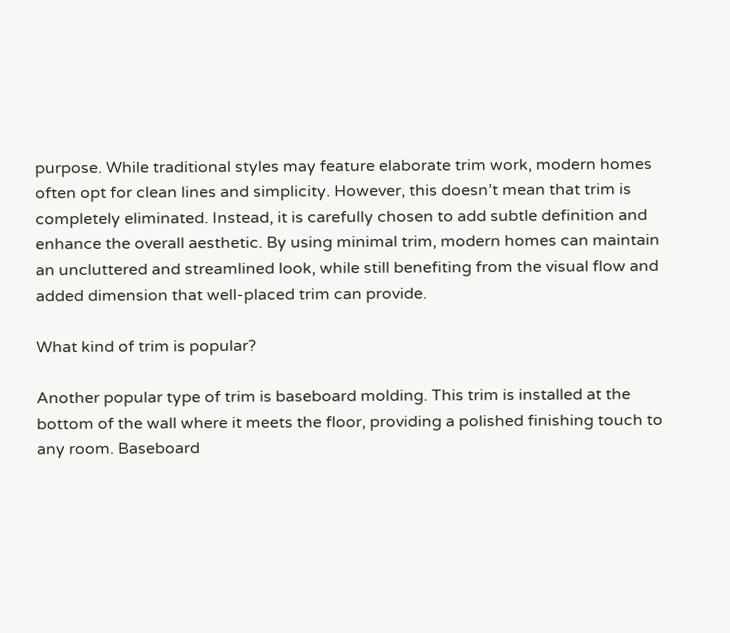purpose. While traditional styles may feature elaborate trim work, modern homes often opt for clean lines and simplicity. However, this doesn’t mean that trim is completely eliminated. Instead, it is carefully chosen to add subtle definition and enhance the overall aesthetic. By using minimal trim, modern homes can maintain an uncluttered and streamlined look, while still benefiting from the visual flow and added dimension that well-placed trim can provide.

What kind of trim is popular?

Another popular type of trim is baseboard molding. This trim is installed at the bottom of the wall where it meets the floor, providing a polished finishing touch to any room. Baseboard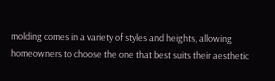molding comes in a variety of styles and heights, allowing homeowners to choose the one that best suits their aesthetic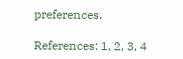preferences.

References: 1, 2, 3, 4